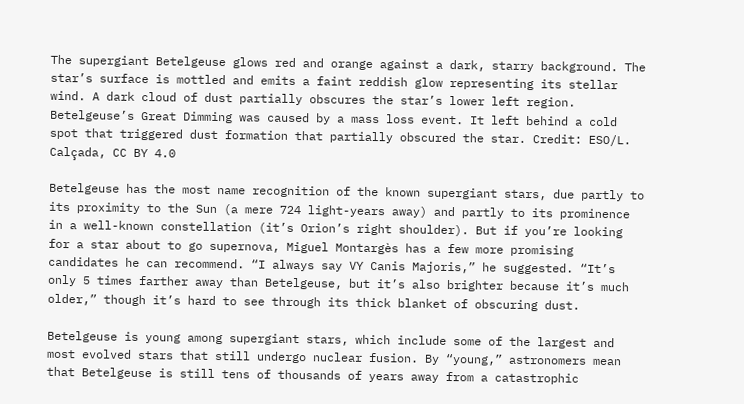The supergiant Betelgeuse glows red and orange against a dark, starry background. The star’s surface is mottled and emits a faint reddish glow representing its stellar wind. A dark cloud of dust partially obscures the star’s lower left region.
Betelgeuse’s Great Dimming was caused by a mass loss event. It left behind a cold spot that triggered dust formation that partially obscured the star. Credit: ESO/L. Calçada, CC BY 4.0

Betelgeuse has the most name recognition of the known supergiant stars, due partly to its proximity to the Sun (a mere 724 light-years away) and partly to its prominence in a well-known constellation (it’s Orion’s right shoulder). But if you’re looking for a star about to go supernova, Miguel Montargès has a few more promising candidates he can recommend. “I always say VY Canis Majoris,” he suggested. “It’s only 5 times farther away than Betelgeuse, but it’s also brighter because it’s much older,” though it’s hard to see through its thick blanket of obscuring dust.

Betelgeuse is young among supergiant stars, which include some of the largest and most evolved stars that still undergo nuclear fusion. By “young,” astronomers mean that Betelgeuse is still tens of thousands of years away from a catastrophic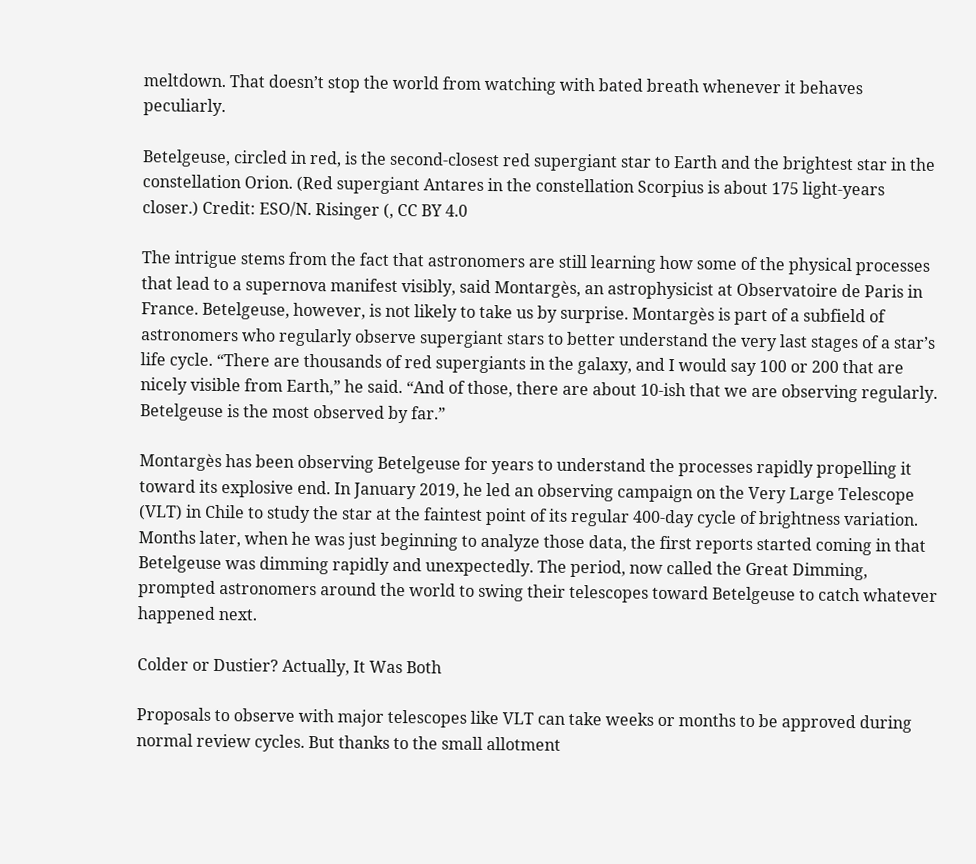meltdown. That doesn’t stop the world from watching with bated breath whenever it behaves peculiarly.

Betelgeuse, circled in red, is the second-closest red supergiant star to Earth and the brightest star in the constellation Orion. (Red supergiant Antares in the constellation Scorpius is about 175 light-years closer.) Credit: ESO/N. Risinger (, CC BY 4.0

The intrigue stems from the fact that astronomers are still learning how some of the physical processes that lead to a supernova manifest visibly, said Montargès, an astrophysicist at Observatoire de Paris in France. Betelgeuse, however, is not likely to take us by surprise. Montargès is part of a subfield of astronomers who regularly observe supergiant stars to better understand the very last stages of a star’s life cycle. “There are thousands of red supergiants in the galaxy, and I would say 100 or 200 that are nicely visible from Earth,” he said. “And of those, there are about 10-ish that we are observing regularly. Betelgeuse is the most observed by far.”

Montargès has been observing Betelgeuse for years to understand the processes rapidly propelling it toward its explosive end. In January 2019, he led an observing campaign on the Very Large Telescope (VLT) in Chile to study the star at the faintest point of its regular 400-day cycle of brightness variation. Months later, when he was just beginning to analyze those data, the first reports started coming in that Betelgeuse was dimming rapidly and unexpectedly. The period, now called the Great Dimming, prompted astronomers around the world to swing their telescopes toward Betelgeuse to catch whatever happened next.

Colder or Dustier? Actually, It Was Both

Proposals to observe with major telescopes like VLT can take weeks or months to be approved during normal review cycles. But thanks to the small allotment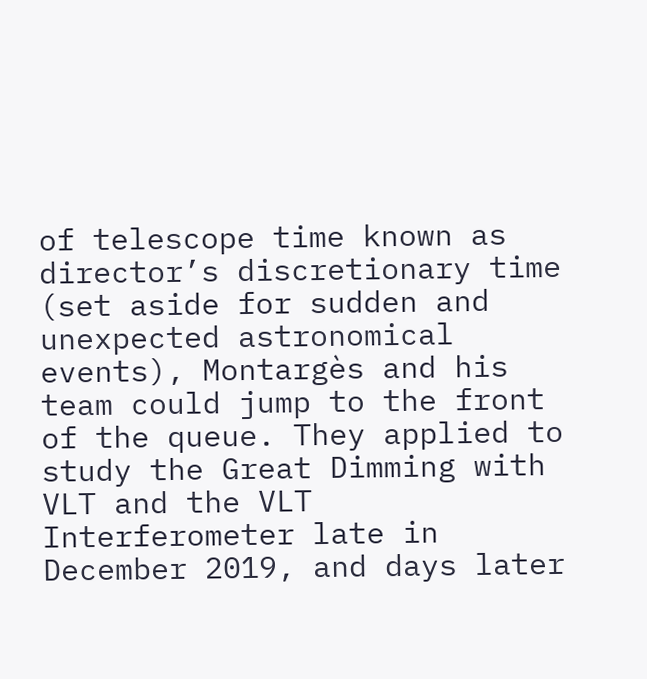of telescope time known as director’s discretionary time (set aside for sudden and unexpected astronomical events), Montargès and his team could jump to the front of the queue. They applied to study the Great Dimming with VLT and the VLT Interferometer late in December 2019, and days later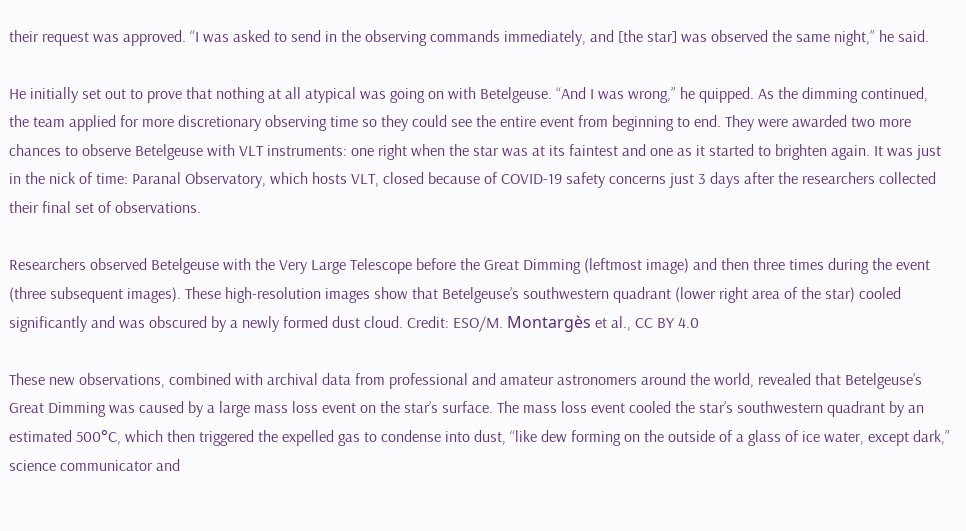their request was approved. “I was asked to send in the observing commands immediately, and [the star] was observed the same night,” he said.

He initially set out to prove that nothing at all atypical was going on with Betelgeuse. “And I was wrong,” he quipped. As the dimming continued, the team applied for more discretionary observing time so they could see the entire event from beginning to end. They were awarded two more chances to observe Betelgeuse with VLT instruments: one right when the star was at its faintest and one as it started to brighten again. It was just in the nick of time: Paranal Observatory, which hosts VLT, closed because of COVID-19 safety concerns just 3 days after the researchers collected their final set of observations.

Researchers observed Betelgeuse with the Very Large Telescope before the Great Dimming (leftmost image) and then three times during the event (three subsequent images). These high-resolution images show that Betelgeuse’s southwestern quadrant (lower right area of the star) cooled significantly and was obscured by a newly formed dust cloud. Credit: ESO/M. Montargès et al., CC BY 4.0

These new observations, combined with archival data from professional and amateur astronomers around the world, revealed that Betelgeuse’s Great Dimming was caused by a large mass loss event on the star’s surface. The mass loss event cooled the star’s southwestern quadrant by an estimated 500°C, which then triggered the expelled gas to condense into dust, “like dew forming on the outside of a glass of ice water, except dark,” science communicator and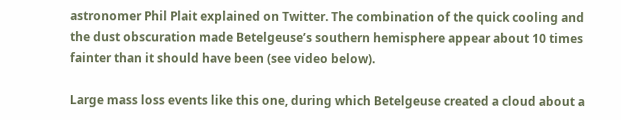astronomer Phil Plait explained on Twitter. The combination of the quick cooling and the dust obscuration made Betelgeuse’s southern hemisphere appear about 10 times fainter than it should have been (see video below).

Large mass loss events like this one, during which Betelgeuse created a cloud about a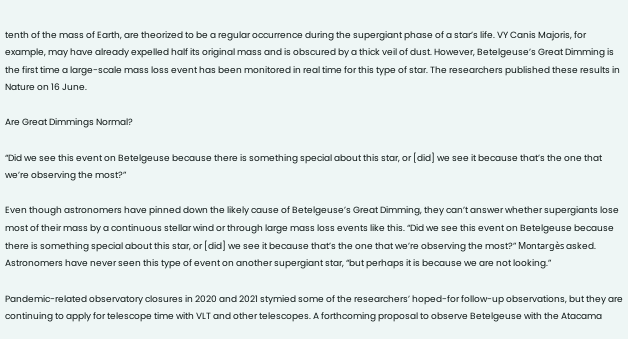tenth of the mass of Earth, are theorized to be a regular occurrence during the supergiant phase of a star’s life. VY Canis Majoris, for example, may have already expelled half its original mass and is obscured by a thick veil of dust. However, Betelgeuse’s Great Dimming is the first time a large-scale mass loss event has been monitored in real time for this type of star. The researchers published these results in Nature on 16 June.

Are Great Dimmings Normal?

“Did we see this event on Betelgeuse because there is something special about this star, or [did] we see it because that’s the one that we’re observing the most?”

Even though astronomers have pinned down the likely cause of Betelgeuse’s Great Dimming, they can’t answer whether supergiants lose most of their mass by a continuous stellar wind or through large mass loss events like this. “Did we see this event on Betelgeuse because there is something special about this star, or [did] we see it because that’s the one that we’re observing the most?” Montargès asked. Astronomers have never seen this type of event on another supergiant star, “but perhaps it is because we are not looking.”

Pandemic-related observatory closures in 2020 and 2021 stymied some of the researchers’ hoped-for follow-up observations, but they are continuing to apply for telescope time with VLT and other telescopes. A forthcoming proposal to observe Betelgeuse with the Atacama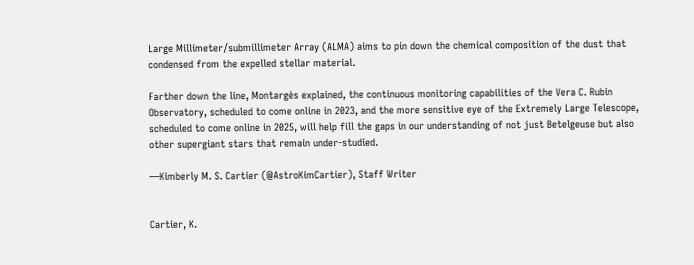Large Millimeter/submillimeter Array (ALMA) aims to pin down the chemical composition of the dust that condensed from the expelled stellar material.

Farther down the line, Montargès explained, the continuous monitoring capabilities of the Vera C. Rubin Observatory, scheduled to come online in 2023, and the more sensitive eye of the Extremely Large Telescope, scheduled to come online in 2025, will help fill the gaps in our understanding of not just Betelgeuse but also other supergiant stars that remain under-studied.

—Kimberly M. S. Cartier (@AstroKimCartier), Staff Writer


Cartier, K.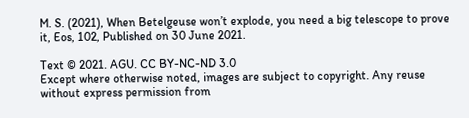M. S. (2021), When Betelgeuse won’t explode, you need a big telescope to prove it, Eos, 102, Published on 30 June 2021.

Text © 2021. AGU. CC BY-NC-ND 3.0
Except where otherwise noted, images are subject to copyright. Any reuse without express permission from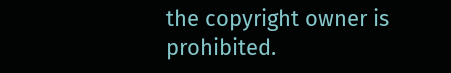the copyright owner is prohibited.